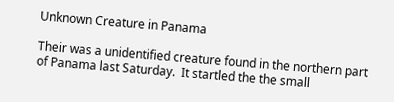Unknown Creature in Panama

Their was a unidentified creature found in the northern part of Panama last Saturday.  It startled the the small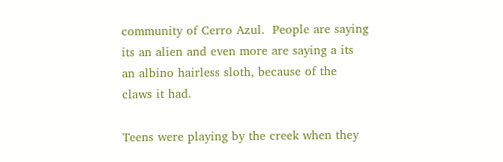community of Cerro Azul.  People are saying its an alien and even more are saying a its an albino hairless sloth, because of the claws it had.

Teens were playing by the creek when they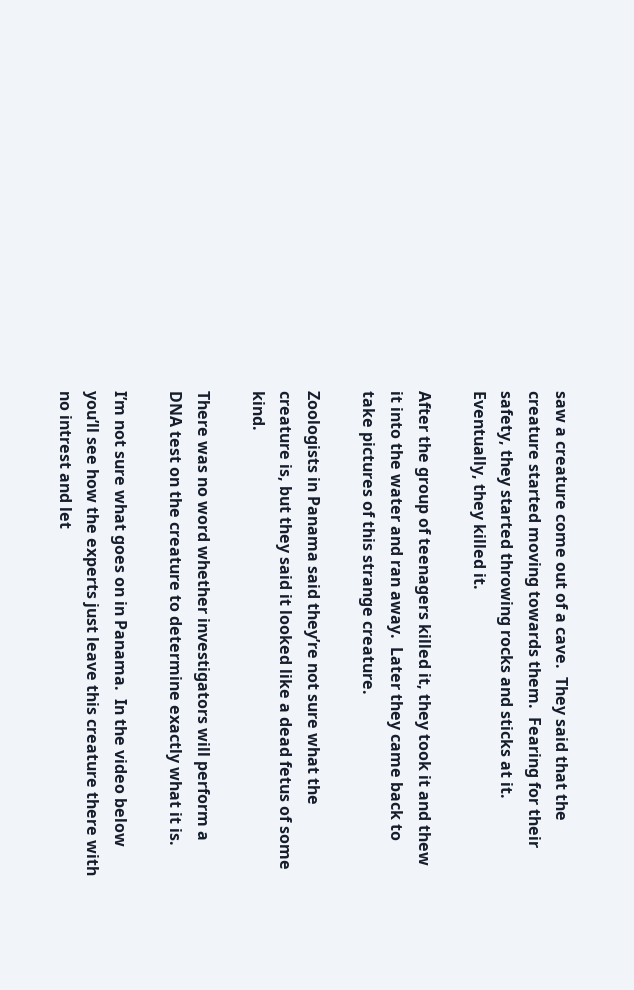saw a creature come out of a cave.  They said that the creature started moving towards them.  Fearing for their safety, they started throwing rocks and sticks at it.  Eventually, they killed it.

After the group of teenagers killed it, they took it and thew it into the water and ran away.  Later they came back to take pictures of this strange creature.

Zoologists in Panama said they’re not sure what the creature is, but they said it looked like a dead fetus of some kind.

There was no word whether investigators will perform a DNA test on the creature to determine exactly what it is.

I’m not sure what goes on in Panama.  In the video below you’ll see how the experts just leave this creature there with no intrest and let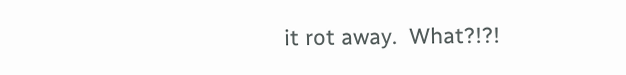it rot away.  What?!?!